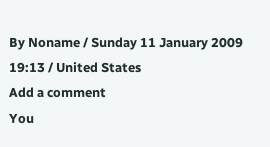By Noname / Sunday 11 January 2009 19:13 / United States
Add a comment
You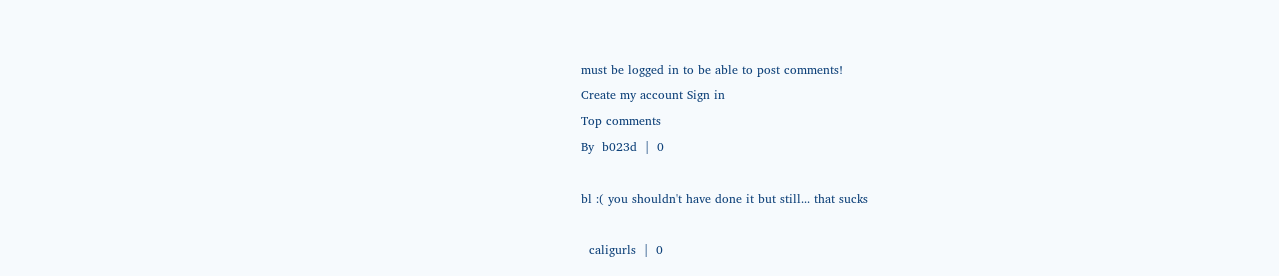must be logged in to be able to post comments!
Create my account Sign in
Top comments
By  b023d  |  0

bl :( you shouldn't have done it but still... that sucks

  caligurls  |  0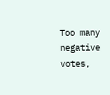Too many negative votes,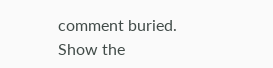comment buried. Show the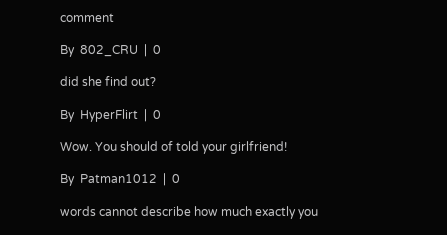comment

By  802_CRU  |  0

did she find out?

By  HyperFlirt  |  0

Wow. You should of told your girlfriend!

By  Patman1012  |  0

words cannot describe how much exactly you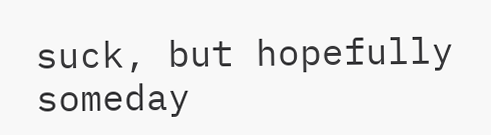suck, but hopefully someday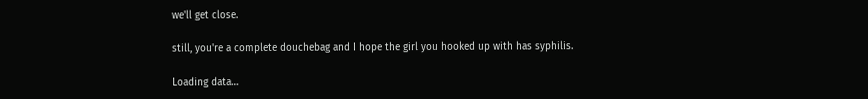we'll get close.

still, you're a complete douchebag and I hope the girl you hooked up with has syphilis.

Loading data…